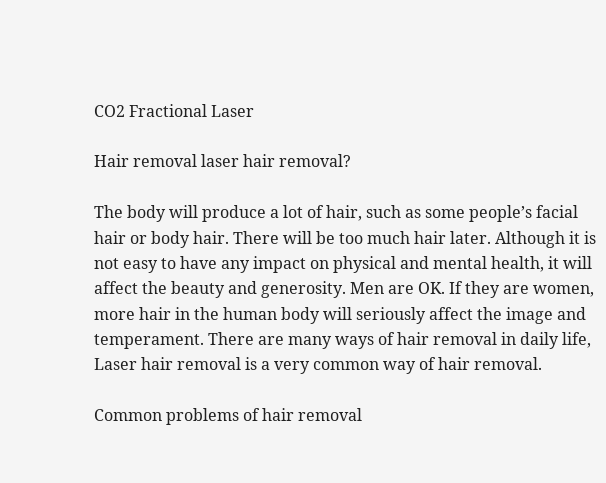CO2 Fractional Laser

Hair removal laser hair removal?

The body will produce a lot of hair, such as some people’s facial hair or body hair. There will be too much hair later. Although it is not easy to have any impact on physical and mental health, it will affect the beauty and generosity. Men are OK. If they are women, more hair in the human body will seriously affect the image and temperament. There are many ways of hair removal in daily life, Laser hair removal is a very common way of hair removal.

Common problems of hair removal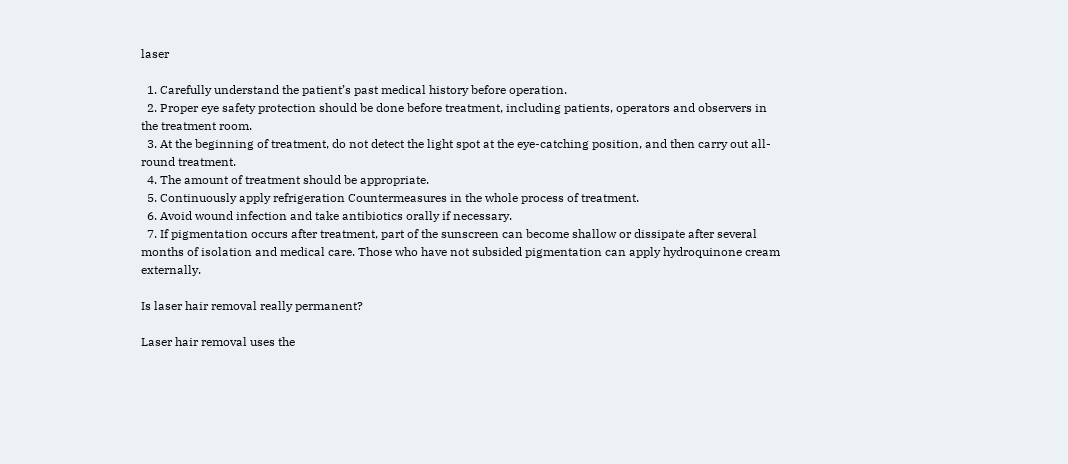laser

  1. Carefully understand the patient’s past medical history before operation.
  2. Proper eye safety protection should be done before treatment, including patients, operators and observers in the treatment room.
  3. At the beginning of treatment, do not detect the light spot at the eye-catching position, and then carry out all-round treatment.
  4. The amount of treatment should be appropriate.
  5. Continuously apply refrigeration Countermeasures in the whole process of treatment.
  6. Avoid wound infection and take antibiotics orally if necessary.
  7. If pigmentation occurs after treatment, part of the sunscreen can become shallow or dissipate after several months of isolation and medical care. Those who have not subsided pigmentation can apply hydroquinone cream externally.

Is laser hair removal really permanent?

Laser hair removal uses the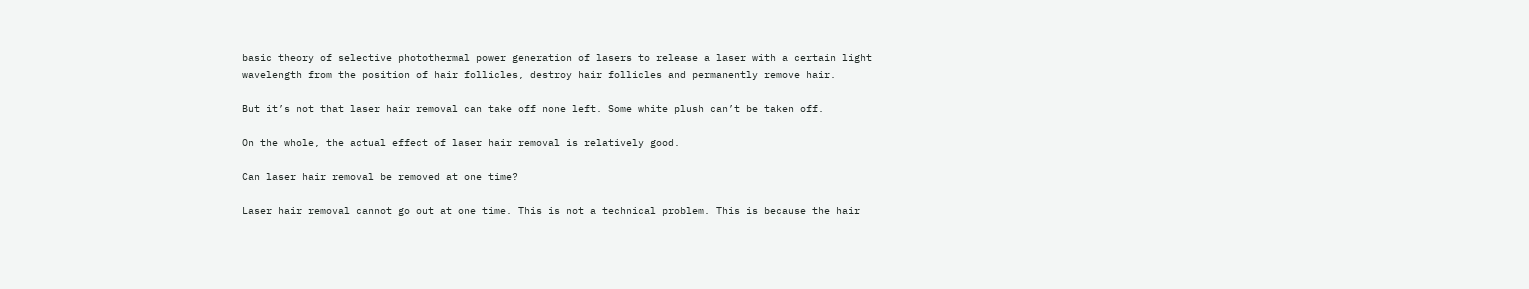basic theory of selective photothermal power generation of lasers to release a laser with a certain light wavelength from the position of hair follicles, destroy hair follicles and permanently remove hair.

But it’s not that laser hair removal can take off none left. Some white plush can’t be taken off.

On the whole, the actual effect of laser hair removal is relatively good.

Can laser hair removal be removed at one time?

Laser hair removal cannot go out at one time. This is not a technical problem. This is because the hair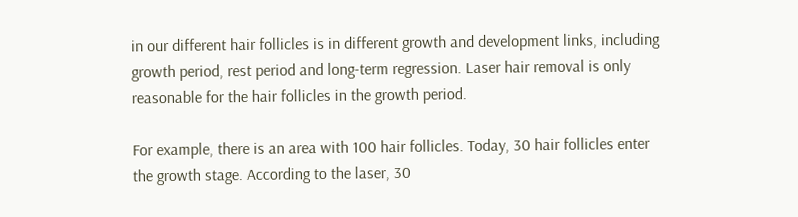in our different hair follicles is in different growth and development links, including growth period, rest period and long-term regression. Laser hair removal is only reasonable for the hair follicles in the growth period.

For example, there is an area with 100 hair follicles. Today, 30 hair follicles enter the growth stage. According to the laser, 30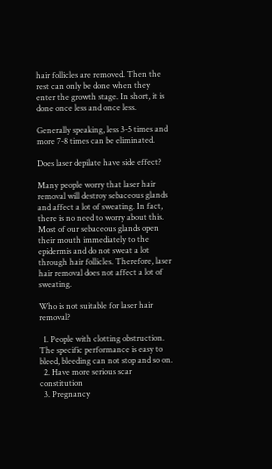hair follicles are removed. Then the rest can only be done when they enter the growth stage. In short, it is done once less and once less.

Generally speaking, less 3-5 times and more 7-8 times can be eliminated.

Does laser depilate have side effect?

Many people worry that laser hair removal will destroy sebaceous glands and affect a lot of sweating. In fact, there is no need to worry about this. Most of our sebaceous glands open their mouth immediately to the epidermis and do not sweat a lot through hair follicles. Therefore, laser hair removal does not affect a lot of sweating.

Who is not suitable for laser hair removal?

  1. People with clotting obstruction. The specific performance is easy to bleed, bleeding can not stop and so on.
  2. Have more serious scar constitution
  3. Pregnancy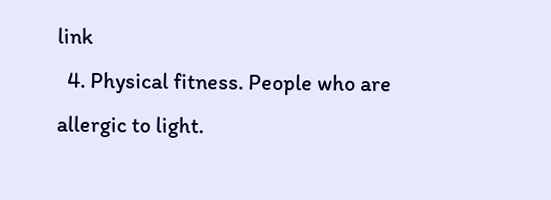link
  4. Physical fitness. People who are allergic to light.